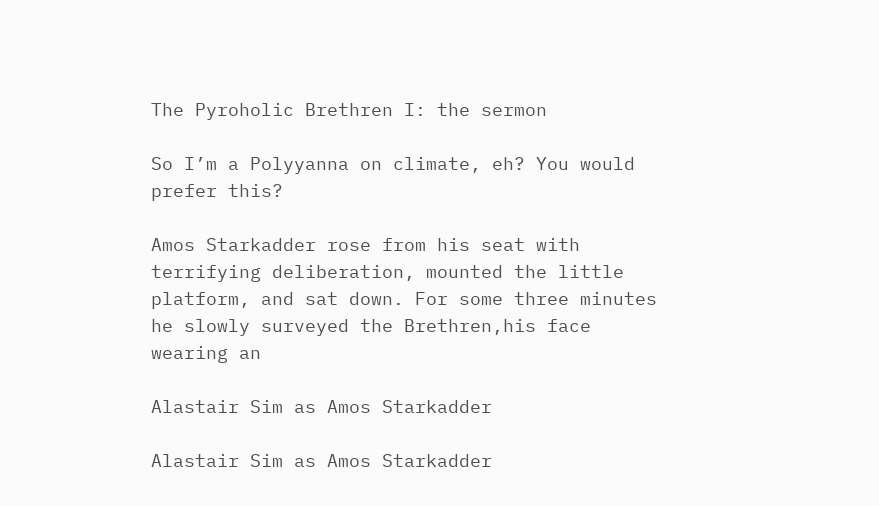The Pyroholic Brethren I: the sermon

So I’m a Polyyanna on climate, eh? You would prefer this?

Amos Starkadder rose from his seat with terrifying deliberation, mounted the little platform, and sat down. For some three minutes he slowly surveyed the Brethren,his face wearing an

Alastair Sim as Amos Starkadder

Alastair Sim as Amos Starkadder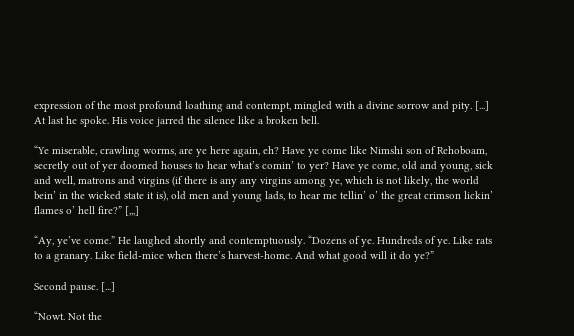expression of the most profound loathing and contempt, mingled with a divine sorrow and pity. [...] At last he spoke. His voice jarred the silence like a broken bell.

“Ye miserable, crawling worms, are ye here again, eh? Have ye come like Nimshi son of Rehoboam, secretly out of yer doomed houses to hear what’s comin’ to yer? Have ye come, old and young, sick and well, matrons and virgins (if there is any any virgins among ye, which is not likely, the world bein’ in the wicked state it is), old men and young lads, to hear me tellin’ o’ the great crimson lickin’ flames o’ hell fire?” [,,,]

“Ay, ye’ve come.” He laughed shortly and contemptuously. “Dozens of ye. Hundreds of ye. Like rats to a granary. Like field-mice when there’s harvest-home. And what good will it do ye?”

Second pause. [...]

“Nowt. Not the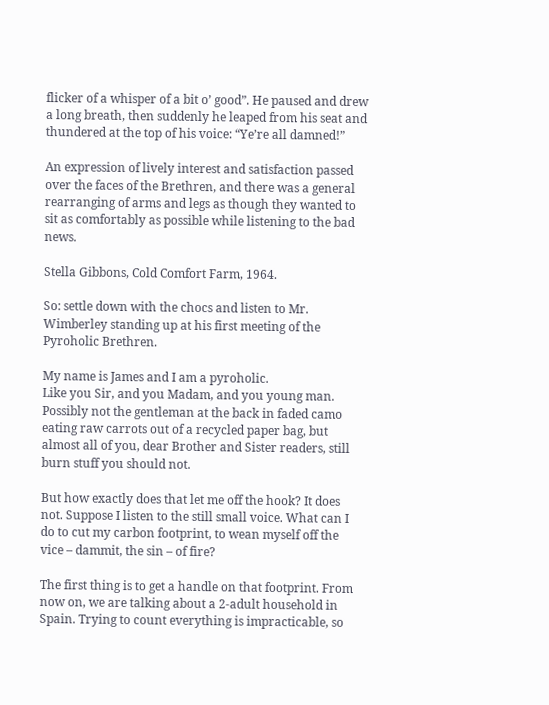flicker of a whisper of a bit o’ good”. He paused and drew a long breath, then suddenly he leaped from his seat and thundered at the top of his voice: “Ye’re all damned!”

An expression of lively interest and satisfaction passed over the faces of the Brethren, and there was a general rearranging of arms and legs as though they wanted to sit as comfortably as possible while listening to the bad news.

Stella Gibbons, Cold Comfort Farm, 1964.

So: settle down with the chocs and listen to Mr. Wimberley standing up at his first meeting of the Pyroholic Brethren.

My name is James and I am a pyroholic.
Like you Sir, and you Madam, and you young man. Possibly not the gentleman at the back in faded camo eating raw carrots out of a recycled paper bag, but almost all of you, dear Brother and Sister readers, still burn stuff you should not.

But how exactly does that let me off the hook? It does not. Suppose I listen to the still small voice. What can I do to cut my carbon footprint, to wean myself off the vice – dammit, the sin – of fire?

The first thing is to get a handle on that footprint. From now on, we are talking about a 2-adult household in Spain. Trying to count everything is impracticable, so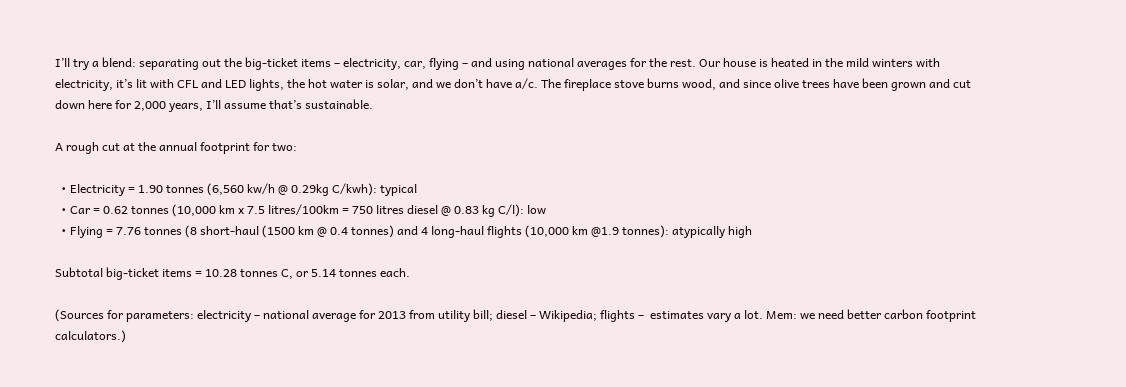I’ll try a blend: separating out the big-ticket items – electricity, car, flying – and using national averages for the rest. Our house is heated in the mild winters with electricity, it’s lit with CFL and LED lights, the hot water is solar, and we don’t have a/c. The fireplace stove burns wood, and since olive trees have been grown and cut down here for 2,000 years, I’ll assume that’s sustainable.

A rough cut at the annual footprint for two:

  • Electricity = 1.90 tonnes (6,560 kw/h @ 0.29kg C/kwh): typical
  • Car = 0.62 tonnes (10,000 km x 7.5 litres/100km = 750 litres diesel @ 0.83 kg C/l): low
  • Flying = 7.76 tonnes (8 short-haul (1500 km @ 0.4 tonnes) and 4 long-haul flights (10,000 km @1.9 tonnes): atypically high

Subtotal big-ticket items = 10.28 tonnes C, or 5.14 tonnes each.

(Sources for parameters: electricity – national average for 2013 from utility bill; diesel – Wikipedia; flights –  estimates vary a lot. Mem: we need better carbon footprint calculators.)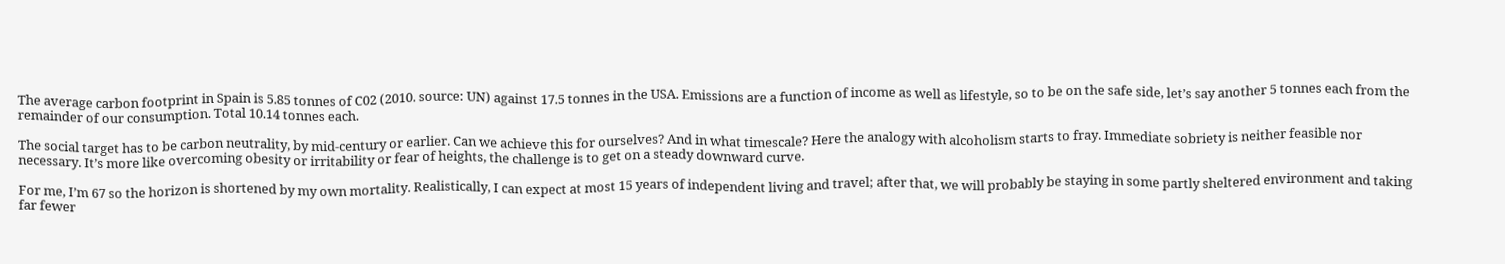The average carbon footprint in Spain is 5.85 tonnes of C02 (2010. source: UN) against 17.5 tonnes in the USA. Emissions are a function of income as well as lifestyle, so to be on the safe side, let’s say another 5 tonnes each from the remainder of our consumption. Total 10.14 tonnes each.

The social target has to be carbon neutrality, by mid-century or earlier. Can we achieve this for ourselves? And in what timescale? Here the analogy with alcoholism starts to fray. Immediate sobriety is neither feasible nor necessary. It’s more like overcoming obesity or irritability or fear of heights, the challenge is to get on a steady downward curve.

For me, I’m 67 so the horizon is shortened by my own mortality. Realistically, I can expect at most 15 years of independent living and travel; after that, we will probably be staying in some partly sheltered environment and taking far fewer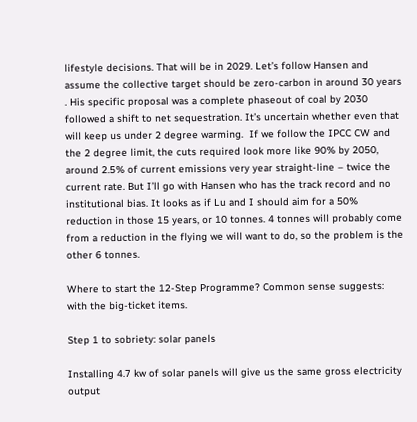lifestyle decisions. That will be in 2029. Let’s follow Hansen and assume the collective target should be zero-carbon in around 30 years . His specific proposal was a complete phaseout of coal by 2030 followed a shift to net sequestration. It’s uncertain whether even that will keep us under 2 degree warming.  If we follow the IPCC CW and the 2 degree limit, the cuts required look more like 90% by 2050, around 2.5% of current emissions very year straight-line – twice the current rate. But I’ll go with Hansen who has the track record and no institutional bias. It looks as if Lu and I should aim for a 50% reduction in those 15 years, or 10 tonnes. 4 tonnes will probably come from a reduction in the flying we will want to do, so the problem is the other 6 tonnes.

Where to start the 12-Step Programme? Common sense suggests: with the big-ticket items.

Step 1 to sobriety: solar panels

Installing 4.7 kw of solar panels will give us the same gross electricity output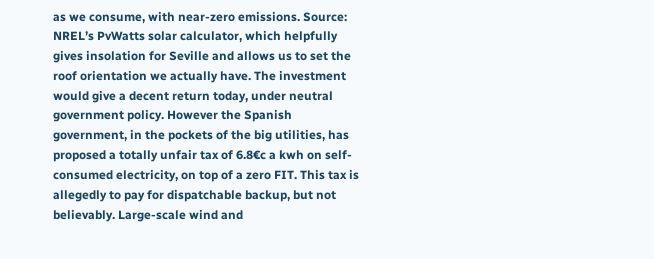as we consume, with near-zero emissions. Source: NREL’s PvWatts solar calculator, which helpfully gives insolation for Seville and allows us to set the roof orientation we actually have. The investment would give a decent return today, under neutral government policy. However the Spanish government, in the pockets of the big utilities, has proposed a totally unfair tax of 6.8€c a kwh on self-consumed electricity, on top of a zero FIT. This tax is allegedly to pay for dispatchable backup, but not believably. Large-scale wind and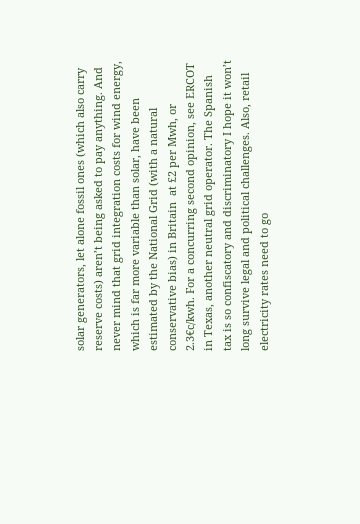solar generators, let alone fossil ones (which also carry reserve costs) aren’t being asked to pay anything. And never mind that grid integration costs for wind energy, which is far more variable than solar, have been estimated by the National Grid (with a natural conservative bias) in Britain  at £2 per Mwh, or 2.3€c/kwh. For a concurring second opinion, see ERCOT in Texas, another neutral grid operator. The Spanish tax is so confiscatory and discriminatory I hope it won’t long survive legal and political challenges. Also, retail electricity rates need to go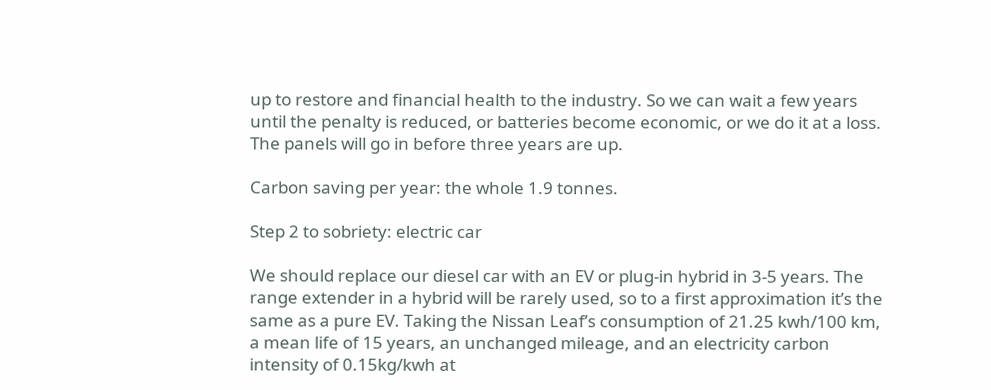up to restore and financial health to the industry. So we can wait a few years until the penalty is reduced, or batteries become economic, or we do it at a loss. The panels will go in before three years are up.

Carbon saving per year: the whole 1.9 tonnes.

Step 2 to sobriety: electric car

We should replace our diesel car with an EV or plug-in hybrid in 3-5 years. The range extender in a hybrid will be rarely used, so to a first approximation it’s the same as a pure EV. Taking the Nissan Leaf’s consumption of 21.25 kwh/100 km, a mean life of 15 years, an unchanged mileage, and an electricity carbon intensity of 0.15kg/kwh at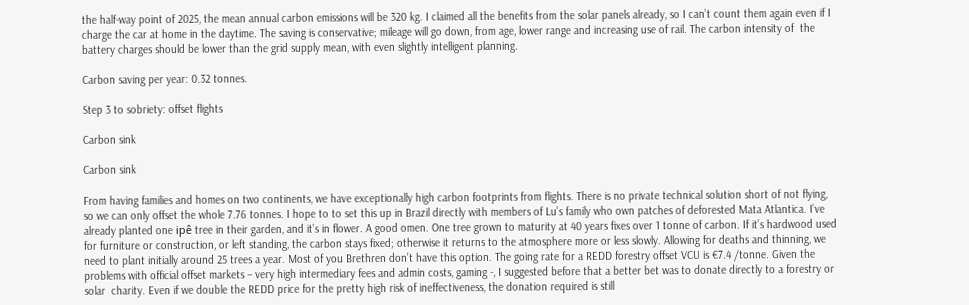the half-way point of 2025, the mean annual carbon emissions will be 320 kg. I claimed all the benefits from the solar panels already, so I can’t count them again even if I charge the car at home in the daytime. The saving is conservative; mileage will go down, from age, lower range and increasing use of rail. The carbon intensity of  the battery charges should be lower than the grid supply mean, with even slightly intelligent planning.

Carbon saving per year: 0.32 tonnes.

Step 3 to sobriety: offset flights

Carbon sink

Carbon sink

From having families and homes on two continents, we have exceptionally high carbon footprints from flights. There is no private technical solution short of not flying, so we can only offset the whole 7.76 tonnes. I hope to to set this up in Brazil directly with members of Lu’s family who own patches of deforested Mata Atlantica. I’ve already planted one ipê tree in their garden, and it’s in flower. A good omen. One tree grown to maturity at 40 years fixes over 1 tonne of carbon. If it’s hardwood used for furniture or construction, or left standing, the carbon stays fixed; otherwise it returns to the atmosphere more or less slowly. Allowing for deaths and thinning, we need to plant initially around 25 trees a year. Most of you Brethren don’t have this option. The going rate for a REDD forestry offset VCU is €7.4 /tonne. Given the problems with official offset markets – very high intermediary fees and admin costs, gaming -, I suggested before that a better bet was to donate directly to a forestry or solar  charity. Even if we double the REDD price for the pretty high risk of ineffectiveness, the donation required is still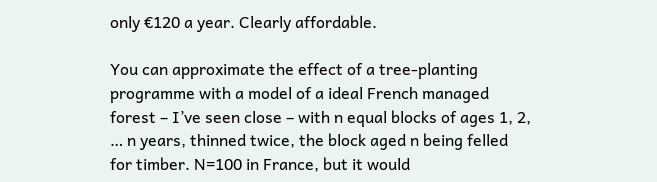only €120 a year. Clearly affordable.

You can approximate the effect of a tree-planting programme with a model of a ideal French managed forest – I’ve seen close – with n equal blocks of ages 1, 2, … n years, thinned twice, the block aged n being felled for timber. N=100 in France, but it would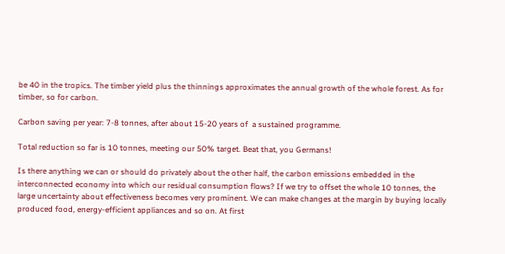be 40 in the tropics. The timber yield plus the thinnings approximates the annual growth of the whole forest. As for timber, so for carbon.

Carbon saving per year: 7-8 tonnes, after about 15-20 years of  a sustained programme.

Total reduction so far is 10 tonnes, meeting our 50% target. Beat that, you Germans!

Is there anything we can or should do privately about the other half, the carbon emissions embedded in the interconnected economy into which our residual consumption flows? If we try to offset the whole 10 tonnes, the large uncertainty about effectiveness becomes very prominent. We can make changes at the margin by buying locally produced food, energy-efficient appliances and so on. At first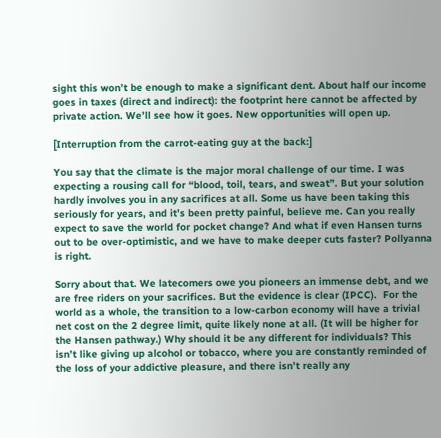sight this won’t be enough to make a significant dent. About half our income goes in taxes (direct and indirect): the footprint here cannot be affected by private action. We’ll see how it goes. New opportunities will open up.

[Interruption from the carrot-eating guy at the back:]

You say that the climate is the major moral challenge of our time. I was expecting a rousing call for “blood, toil, tears, and sweat”. But your solution hardly involves you in any sacrifices at all. Some us have been taking this seriously for years, and it’s been pretty painful, believe me. Can you really expect to save the world for pocket change? And what if even Hansen turns out to be over-optimistic, and we have to make deeper cuts faster? Pollyanna is right.

Sorry about that. We latecomers owe you pioneers an immense debt, and we are free riders on your sacrifices. But the evidence is clear (IPCC).  For the world as a whole, the transition to a low-carbon economy will have a trivial net cost on the 2 degree limit, quite likely none at all. (It will be higher for the Hansen pathway.) Why should it be any different for individuals? This isn’t like giving up alcohol or tobacco, where you are constantly reminded of the loss of your addictive pleasure, and there isn’t really any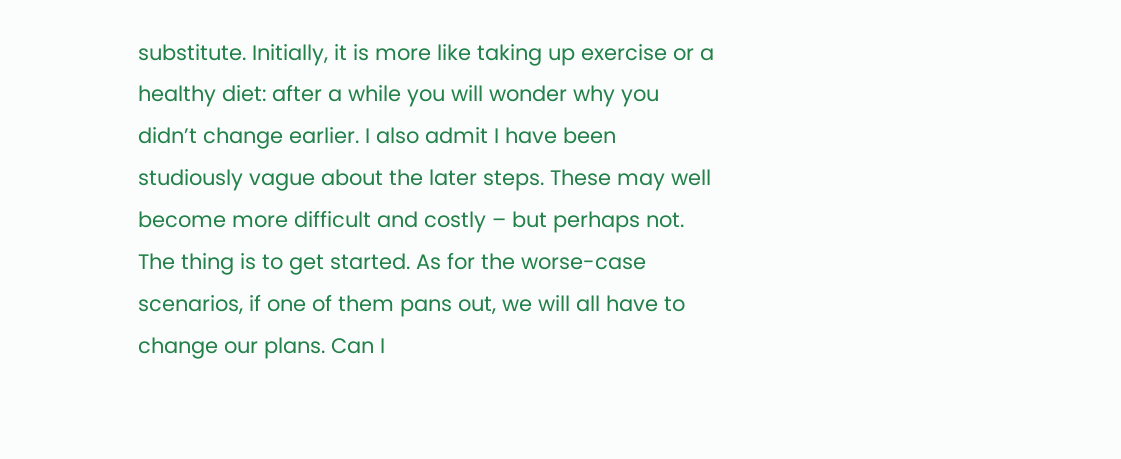substitute. Initially, it is more like taking up exercise or a healthy diet: after a while you will wonder why you didn’t change earlier. I also admit I have been studiously vague about the later steps. These may well become more difficult and costly – but perhaps not. The thing is to get started. As for the worse-case scenarios, if one of them pans out, we will all have to change our plans. Can I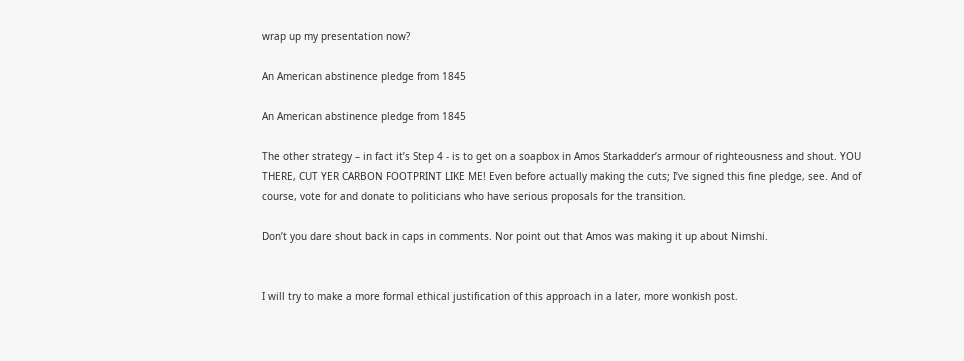wrap up my presentation now?

An American abstinence pledge from 1845

An American abstinence pledge from 1845

The other strategy – in fact it’s Step 4 - is to get on a soapbox in Amos Starkadder’s armour of righteousness and shout. YOU THERE, CUT YER CARBON FOOTPRINT LIKE ME! Even before actually making the cuts; I’ve signed this fine pledge, see. And of course, vote for and donate to politicians who have serious proposals for the transition.

Don’t you dare shout back in caps in comments. Nor point out that Amos was making it up about Nimshi.


I will try to make a more formal ethical justification of this approach in a later, more wonkish post.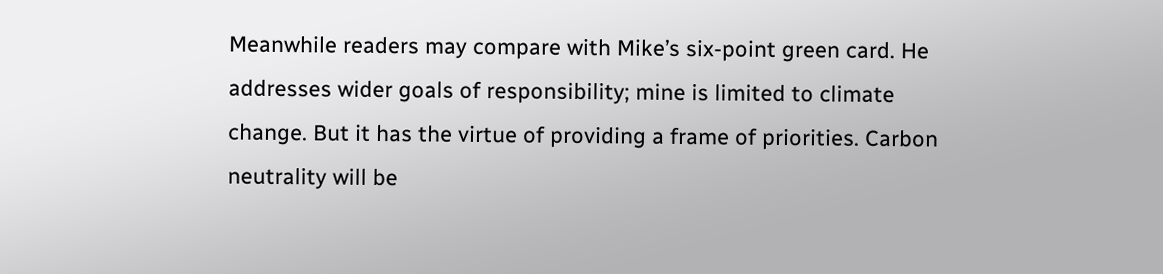Meanwhile readers may compare with Mike’s six-point green card. He addresses wider goals of responsibility; mine is limited to climate change. But it has the virtue of providing a frame of priorities. Carbon neutrality will be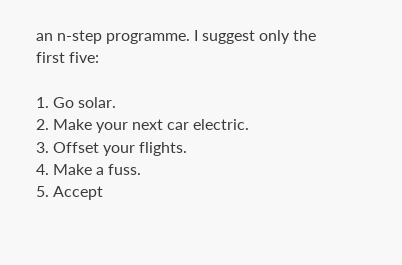an n-step programme. I suggest only the first five:

1. Go solar.
2. Make your next car electric.
3. Offset your flights.
4. Make a fuss.
5. Accept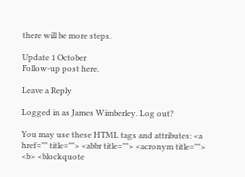there will be more steps.

Update 1 October
Follow-up post here.

Leave a Reply

Logged in as James Wimberley. Log out?

You may use these HTML tags and attributes: <a href="" title=""> <abbr title=""> <acronym title=""> <b> <blockquote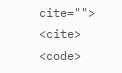cite=""> <cite> <code>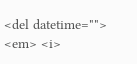<del datetime=""> <em> <i>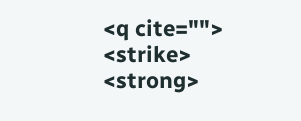<q cite=""> <strike> <strong>